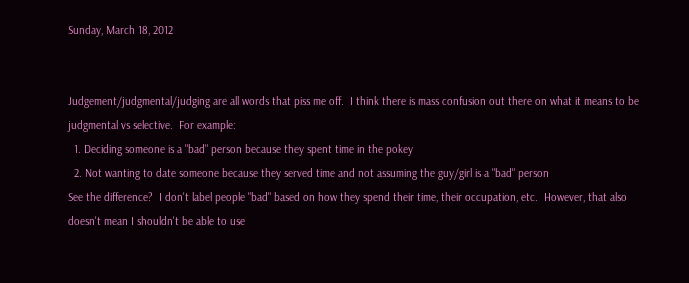Sunday, March 18, 2012


Judgement/judgmental/judging are all words that piss me off.  I think there is mass confusion out there on what it means to be judgmental vs selective.  For example:
  1. Deciding someone is a "bad" person because they spent time in the pokey
  2. Not wanting to date someone because they served time and not assuming the guy/girl is a "bad" person
See the difference?  I don't label people "bad" based on how they spend their time, their occupation, etc.  However, that also doesn't mean I shouldn't be able to use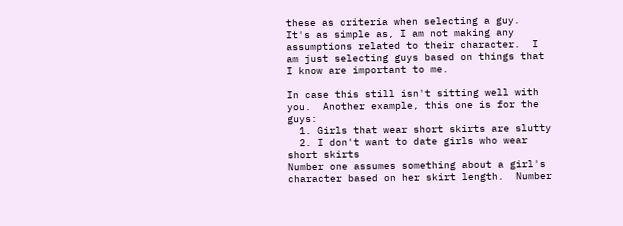these as criteria when selecting a guy.  It's as simple as, I am not making any assumptions related to their character.  I am just selecting guys based on things that I know are important to me.

In case this still isn't sitting well with you.  Another example, this one is for the guys:
  1. Girls that wear short skirts are slutty
  2. I don't want to date girls who wear short skirts
Number one assumes something about a girl's character based on her skirt length.  Number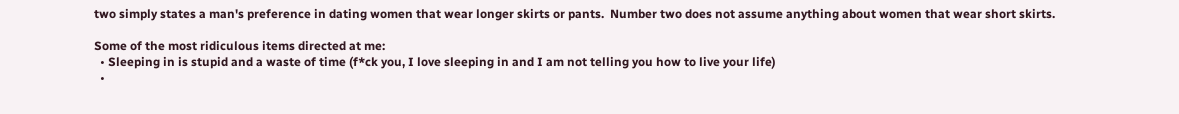two simply states a man's preference in dating women that wear longer skirts or pants.  Number two does not assume anything about women that wear short skirts.

Some of the most ridiculous items directed at me:
  • Sleeping in is stupid and a waste of time (f*ck you, I love sleeping in and I am not telling you how to live your life)
  •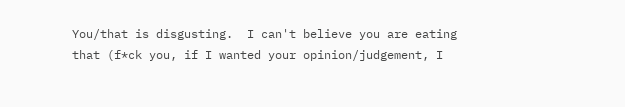You/that is disgusting.  I can't believe you are eating that (f*ck you, if I wanted your opinion/judgement, I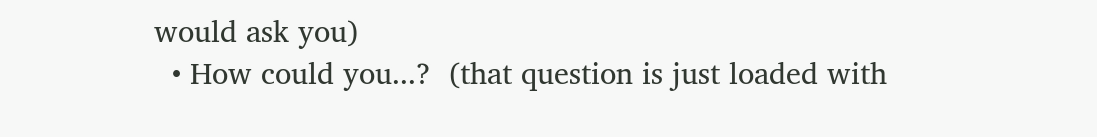would ask you)
  • How could you...?  (that question is just loaded with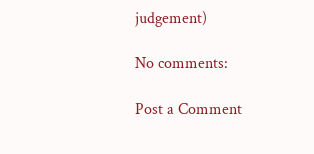judgement)

No comments:

Post a Comment